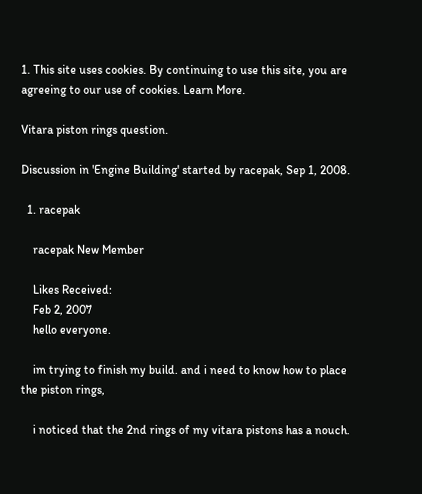1. This site uses cookies. By continuing to use this site, you are agreeing to our use of cookies. Learn More.

Vitara piston rings question.

Discussion in 'Engine Building' started by racepak, Sep 1, 2008.

  1. racepak

    racepak New Member

    Likes Received:
    Feb 2, 2007
    hello everyone.

    im trying to finish my build. and i need to know how to place the piston rings,

    i noticed that the 2nd rings of my vitara pistons has a nouch.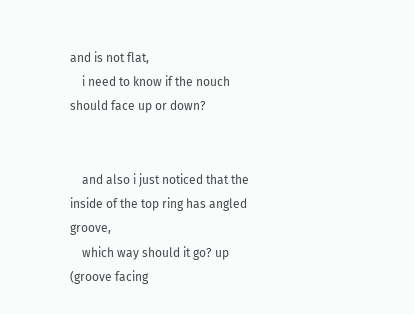and is not flat,
    i need to know if the nouch should face up or down?


    and also i just noticed that the inside of the top ring has angled groove,
    which way should it go? up (groove facing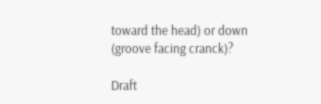toward the head) or down (groove facing cranck)?

Draft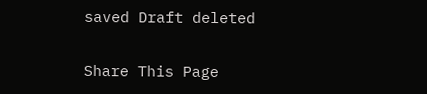saved Draft deleted

Share This Page